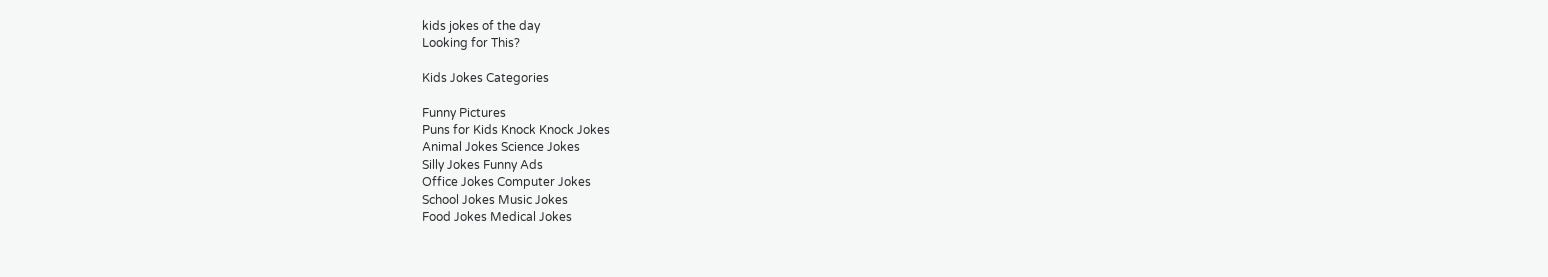kids jokes of the day
Looking for This?

Kids Jokes Categories

Funny Pictures
Puns for Kids Knock Knock Jokes
Animal Jokes Science Jokes
Silly Jokes Funny Ads
Office Jokes Computer Jokes
School Jokes Music Jokes
Food Jokes Medical Jokes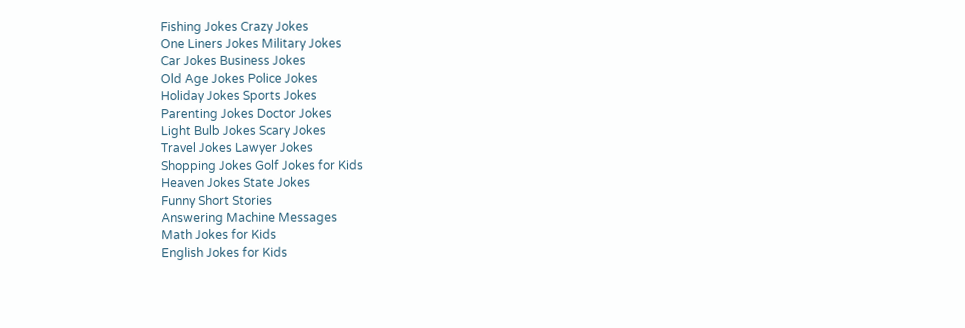Fishing Jokes Crazy Jokes
One Liners Jokes Military Jokes
Car Jokes Business Jokes
Old Age Jokes Police Jokes
Holiday Jokes Sports Jokes
Parenting Jokes Doctor Jokes
Light Bulb Jokes Scary Jokes
Travel Jokes Lawyer Jokes
Shopping Jokes Golf Jokes for Kids
Heaven Jokes State Jokes
Funny Short Stories
Answering Machine Messages
Math Jokes for Kids
English Jokes for Kids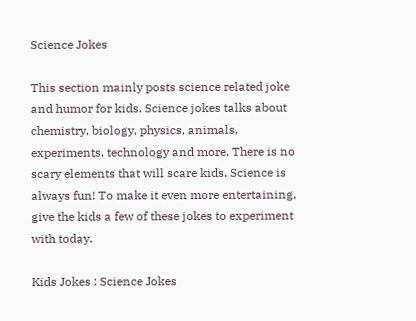Science Jokes

This section mainly posts science related joke and humor for kids. Science jokes talks about chemistry, biology, physics, animals, experiments, technology and more. There is no scary elements that will scare kids. Science is always fun! To make it even more entertaining, give the kids a few of these jokes to experiment with today.

Kids Jokes : Science Jokes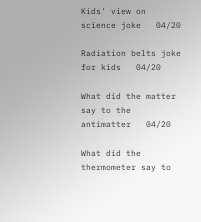Kids' view on science joke   04/20

Radiation belts joke for kids   04/20

What did the matter say to the antimatter   04/20

What did the thermometer say to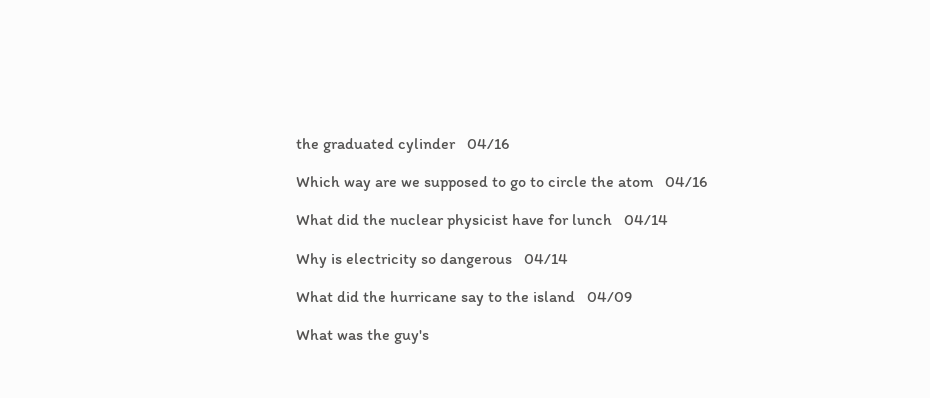the graduated cylinder   04/16

Which way are we supposed to go to circle the atom   04/16

What did the nuclear physicist have for lunch   04/14

Why is electricity so dangerous   04/14

What did the hurricane say to the island   04/09

What was the guy's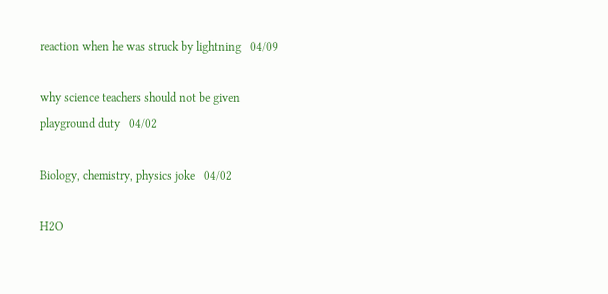reaction when he was struck by lightning   04/09

why science teachers should not be given playground duty   04/02

Biology, chemistry, physics joke   04/02

H2O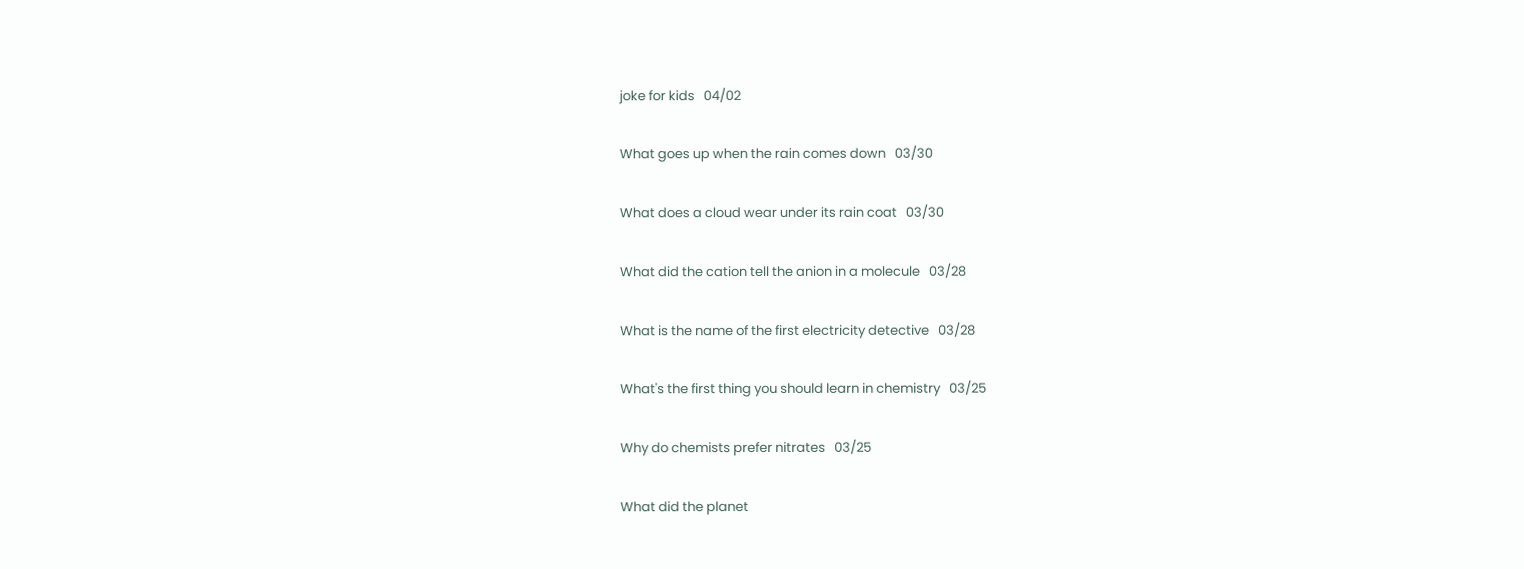joke for kids   04/02

What goes up when the rain comes down   03/30

What does a cloud wear under its rain coat   03/30

What did the cation tell the anion in a molecule   03/28

What is the name of the first electricity detective   03/28

What's the first thing you should learn in chemistry   03/25

Why do chemists prefer nitrates   03/25

What did the planet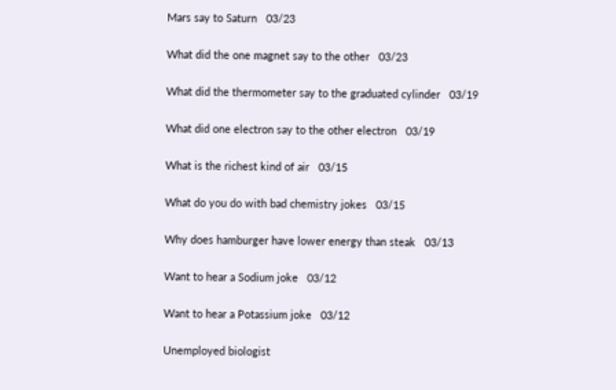Mars say to Saturn   03/23

What did the one magnet say to the other   03/23

What did the thermometer say to the graduated cylinder   03/19

What did one electron say to the other electron   03/19

What is the richest kind of air   03/15

What do you do with bad chemistry jokes   03/15

Why does hamburger have lower energy than steak   03/13

Want to hear a Sodium joke   03/12

Want to hear a Potassium joke   03/12

Unemployed biologist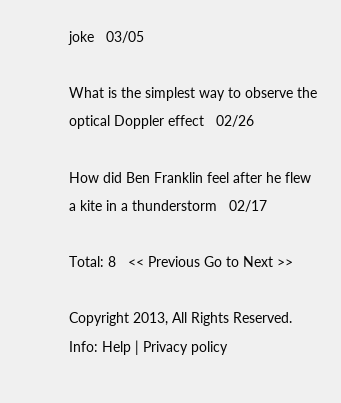joke   03/05

What is the simplest way to observe the optical Doppler effect   02/26

How did Ben Franklin feel after he flew a kite in a thunderstorm   02/17

Total: 8   << Previous Go to Next >>

Copyright 2013, All Rights Reserved. Info: Help | Privacy policy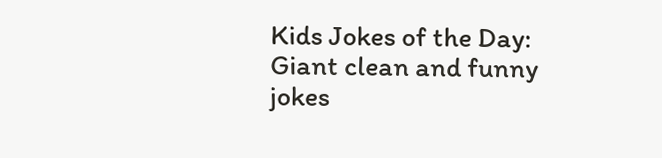Kids Jokes of the Day: Giant clean and funny jokes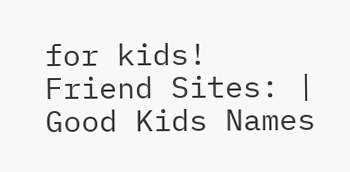for kids!
Friend Sites: | Good Kids Names